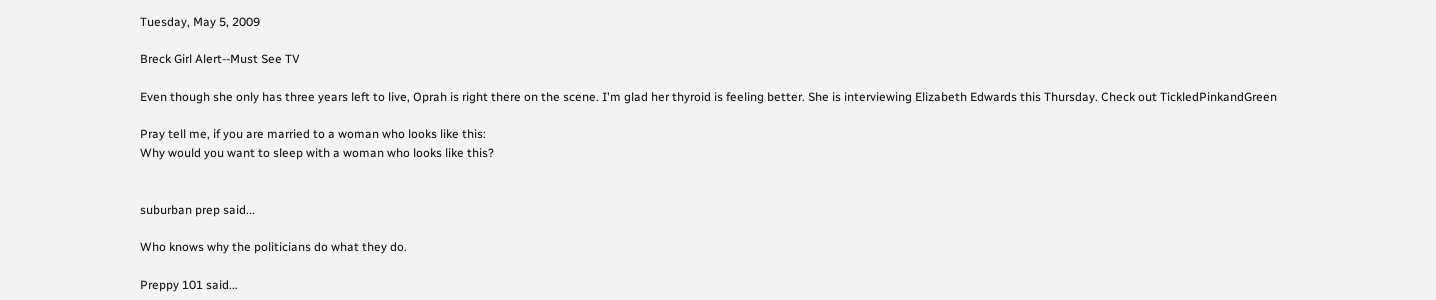Tuesday, May 5, 2009

Breck Girl Alert--Must See TV

Even though she only has three years left to live, Oprah is right there on the scene. I'm glad her thyroid is feeling better. She is interviewing Elizabeth Edwards this Thursday. Check out TickledPinkandGreen

Pray tell me, if you are married to a woman who looks like this:
Why would you want to sleep with a woman who looks like this?


suburban prep said...

Who knows why the politicians do what they do.

Preppy 101 said...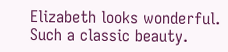Elizabeth looks wonderful. Such a classic beauty.